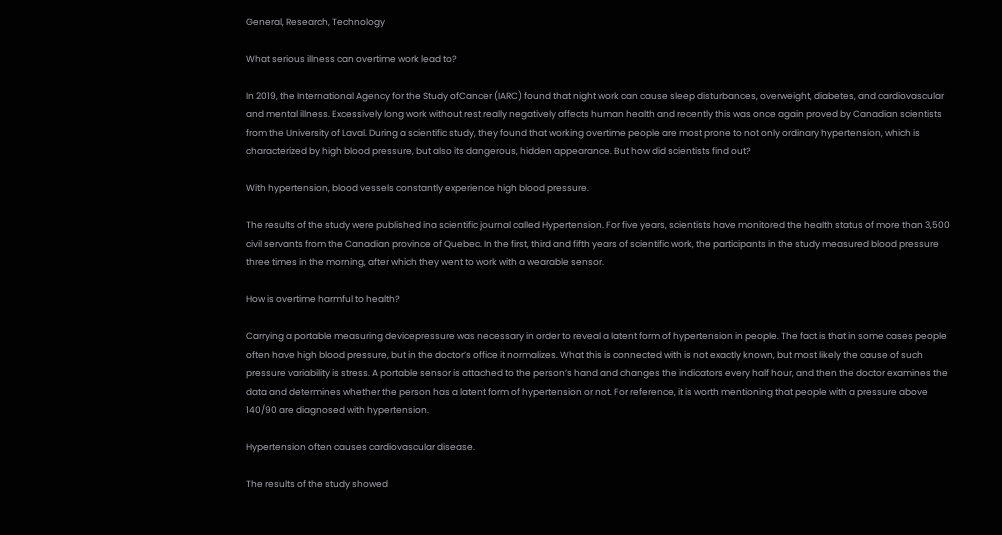General, Research, Technology

What serious illness can overtime work lead to?

In 2019, the International Agency for the Study ofCancer (IARC) found that night work can cause sleep disturbances, overweight, diabetes, and cardiovascular and mental illness. Excessively long work without rest really negatively affects human health and recently this was once again proved by Canadian scientists from the University of Laval. During a scientific study, they found that working overtime people are most prone to not only ordinary hypertension, which is characterized by high blood pressure, but also its dangerous, hidden appearance. But how did scientists find out?

With hypertension, blood vessels constantly experience high blood pressure.

The results of the study were published ina scientific journal called Hypertension. For five years, scientists have monitored the health status of more than 3,500 civil servants from the Canadian province of Quebec. In the first, third and fifth years of scientific work, the participants in the study measured blood pressure three times in the morning, after which they went to work with a wearable sensor.

How is overtime harmful to health?

Carrying a portable measuring devicepressure was necessary in order to reveal a latent form of hypertension in people. The fact is that in some cases people often have high blood pressure, but in the doctor’s office it normalizes. What this is connected with is not exactly known, but most likely the cause of such pressure variability is stress. A portable sensor is attached to the person’s hand and changes the indicators every half hour, and then the doctor examines the data and determines whether the person has a latent form of hypertension or not. For reference, it is worth mentioning that people with a pressure above 140/90 are diagnosed with hypertension.

Hypertension often causes cardiovascular disease.

The results of the study showed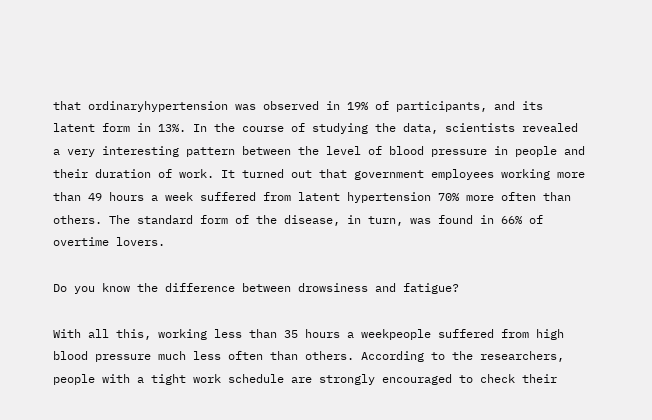that ordinaryhypertension was observed in 19% of participants, and its latent form in 13%. In the course of studying the data, scientists revealed a very interesting pattern between the level of blood pressure in people and their duration of work. It turned out that government employees working more than 49 hours a week suffered from latent hypertension 70% more often than others. The standard form of the disease, in turn, was found in 66% of overtime lovers.

Do you know the difference between drowsiness and fatigue?

With all this, working less than 35 hours a weekpeople suffered from high blood pressure much less often than others. According to the researchers, people with a tight work schedule are strongly encouraged to check their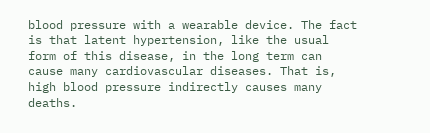blood pressure with a wearable device. The fact is that latent hypertension, like the usual form of this disease, in the long term can cause many cardiovascular diseases. That is, high blood pressure indirectly causes many deaths.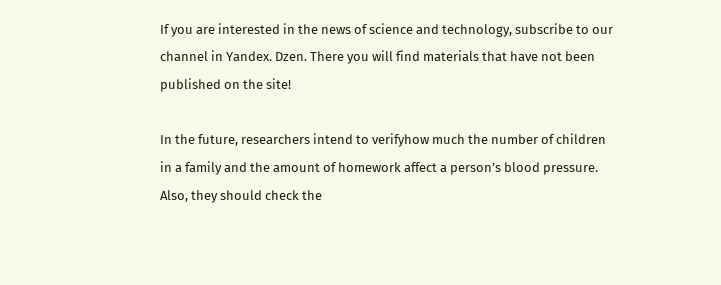If you are interested in the news of science and technology, subscribe to our channel in Yandex. Dzen. There you will find materials that have not been published on the site!

In the future, researchers intend to verifyhow much the number of children in a family and the amount of homework affect a person’s blood pressure. Also, they should check the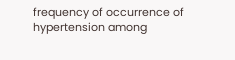frequency of occurrence of hypertension among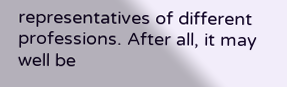representatives of different professions. After all, it may well be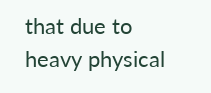that due to heavy physical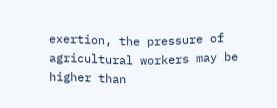exertion, the pressure of agricultural workers may be higher than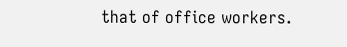that of office workers.